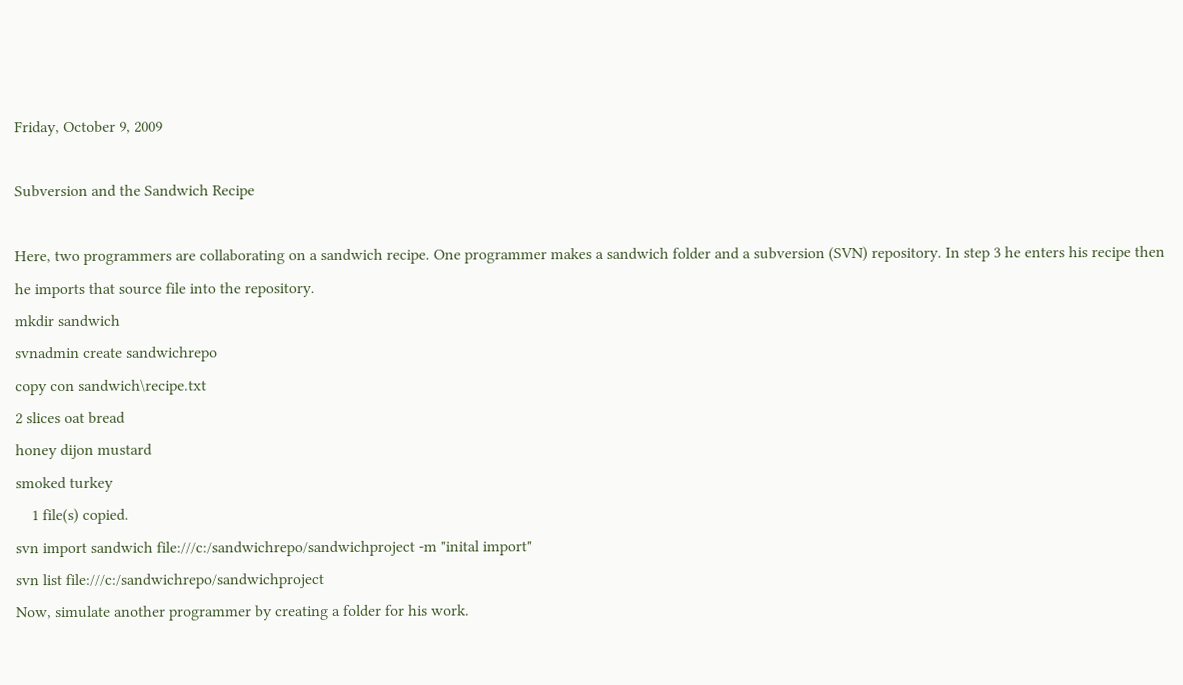Friday, October 9, 2009

Subversion and the Sandwich Recipe

Here, two programmers are collaborating on a sandwich recipe. One programmer makes a sandwich folder and a subversion (SVN) repository. In step 3 he enters his recipe then he imports that source file into the repository.
mkdir sandwich
svnadmin create sandwichrepo
copy con sandwich\recipe.txt
2 slices oat bread
honey dijon mustard
smoked turkey
    1 file(s) copied.
svn import sandwich file:///c:/sandwichrepo/sandwichproject -m "inital import"
svn list file:///c:/sandwichrepo/sandwichproject
Now, simulate another programmer by creating a folder for his work.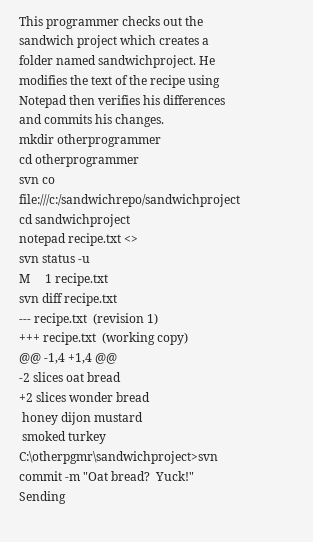This programmer checks out the sandwich project which creates a folder named sandwichproject. He modifies the text of the recipe using Notepad then verifies his differences and commits his changes.
mkdir otherprogrammer
cd otherprogrammer
svn co file:///c:/sandwichrepo/sandwichproject
cd sandwichproject
notepad recipe.txt <>
svn status -u
M     1 recipe.txt
svn diff recipe.txt
--- recipe.txt  (revision 1)
+++ recipe.txt  (working copy)
@@ -1,4 +1,4 @@
-2 slices oat bread
+2 slices wonder bread
 honey dijon mustard
 smoked turkey
C:\otherpgmr\sandwichproject>svn commit -m "Oat bread?  Yuck!"
Sending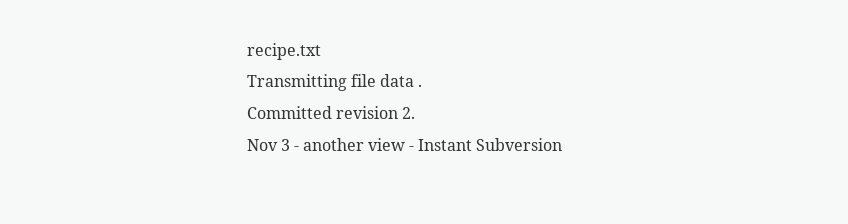recipe.txt
Transmitting file data .
Committed revision 2.
Nov 3 - another view - Instant Subversion